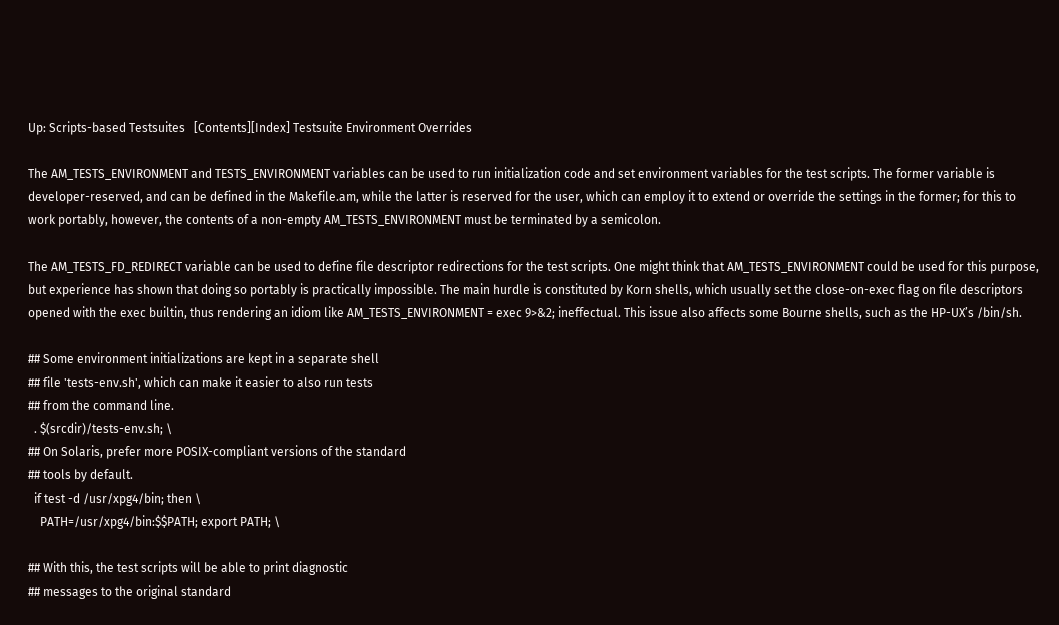Up: Scripts-based Testsuites   [Contents][Index] Testsuite Environment Overrides

The AM_TESTS_ENVIRONMENT and TESTS_ENVIRONMENT variables can be used to run initialization code and set environment variables for the test scripts. The former variable is developer-reserved, and can be defined in the Makefile.am, while the latter is reserved for the user, which can employ it to extend or override the settings in the former; for this to work portably, however, the contents of a non-empty AM_TESTS_ENVIRONMENT must be terminated by a semicolon.

The AM_TESTS_FD_REDIRECT variable can be used to define file descriptor redirections for the test scripts. One might think that AM_TESTS_ENVIRONMENT could be used for this purpose, but experience has shown that doing so portably is practically impossible. The main hurdle is constituted by Korn shells, which usually set the close-on-exec flag on file descriptors opened with the exec builtin, thus rendering an idiom like AM_TESTS_ENVIRONMENT = exec 9>&2; ineffectual. This issue also affects some Bourne shells, such as the HP-UX’s /bin/sh.

## Some environment initializations are kept in a separate shell
## file 'tests-env.sh', which can make it easier to also run tests
## from the command line.
  . $(srcdir)/tests-env.sh; \
## On Solaris, prefer more POSIX-compliant versions of the standard
## tools by default.
  if test -d /usr/xpg4/bin; then \
    PATH=/usr/xpg4/bin:$$PATH; export PATH; \

## With this, the test scripts will be able to print diagnostic
## messages to the original standard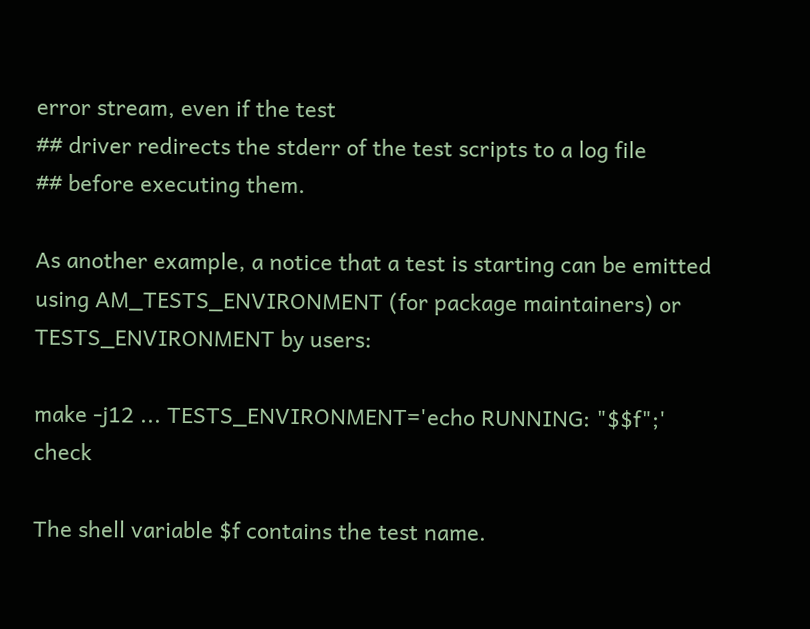error stream, even if the test
## driver redirects the stderr of the test scripts to a log file
## before executing them.

As another example, a notice that a test is starting can be emitted using AM_TESTS_ENVIRONMENT (for package maintainers) or TESTS_ENVIRONMENT by users:

make -j12 ... TESTS_ENVIRONMENT='echo RUNNING: "$$f";' check

The shell variable $f contains the test name.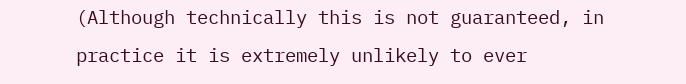(Although technically this is not guaranteed, in practice it is extremely unlikely to ever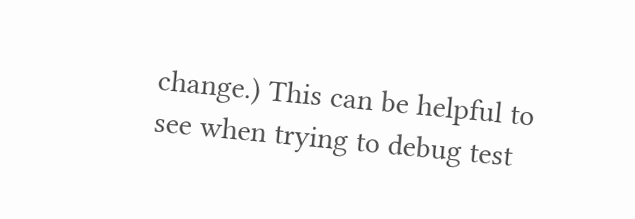change.) This can be helpful to see when trying to debug test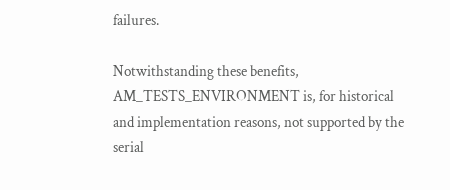failures.

Notwithstanding these benefits, AM_TESTS_ENVIRONMENT is, for historical and implementation reasons, not supported by the serial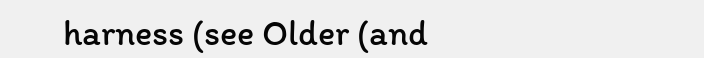harness (see Older (and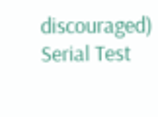discouraged) Serial Test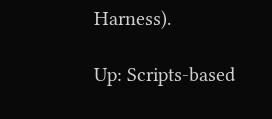Harness).

Up: Scripts-based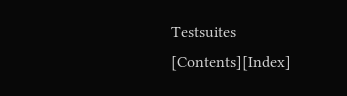Testsuites   [Contents][Index]